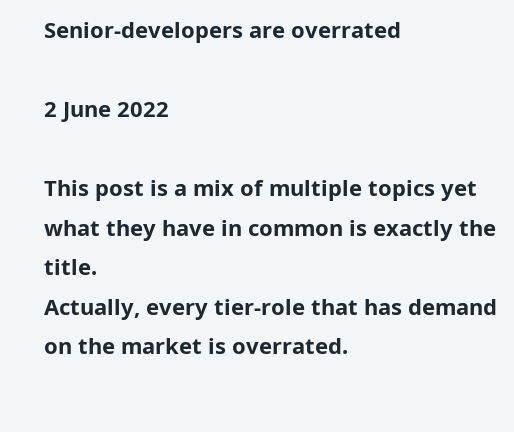Senior-developers are overrated

2 June 2022

This post is a mix of multiple topics yet what they have in common is exactly the title.
Actually, every tier-role that has demand on the market is overrated.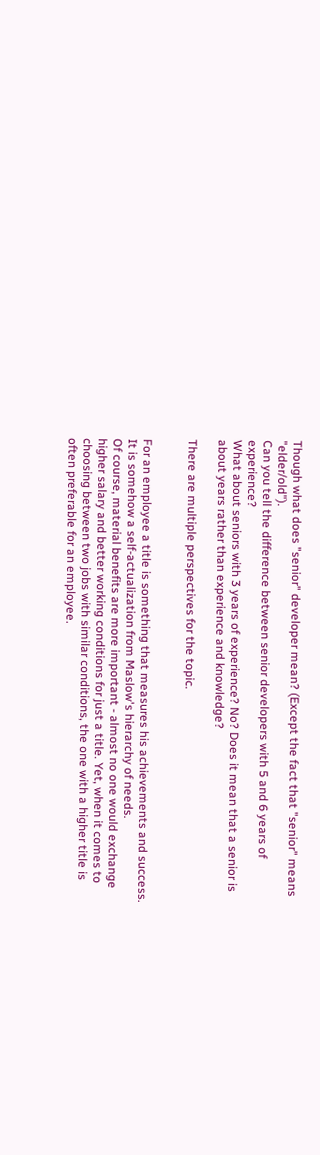Though what does "senior" developer mean? (Except the fact that "senior" means "elder/old").
Can you tell the difference between senior developers with 5 and 6 years of experience?
What about seniors with 3 years of experience? No? Does it mean that a senior is about years rather than experience and knowledge?

There are multiple perspectives for the topic.


For an employee a title is something that measures his achievements and success. It is somehow a self-actualization from Maslow's hierarchy of needs.
Of course, material benefits are more important - almost no one would exchange higher salary and better working conditions for just a title. Yet, when it comes to choosing between two jobs with similar conditions, the one with a higher title is often preferable for an employee.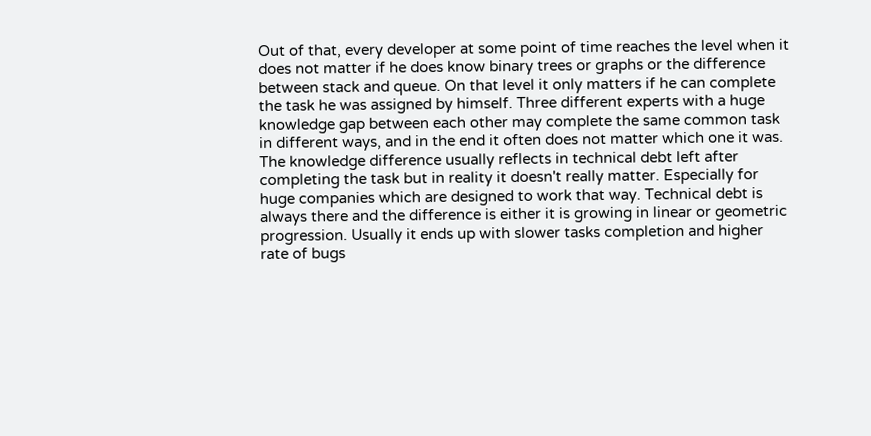Out of that, every developer at some point of time reaches the level when it does not matter if he does know binary trees or graphs or the difference between stack and queue. On that level it only matters if he can complete the task he was assigned by himself. Three different experts with a huge knowledge gap between each other may complete the same common task in different ways, and in the end it often does not matter which one it was. The knowledge difference usually reflects in technical debt left after completing the task but in reality it doesn't really matter. Especially for huge companies which are designed to work that way. Technical debt is always there and the difference is either it is growing in linear or geometric progression. Usually it ends up with slower tasks completion and higher rate of bugs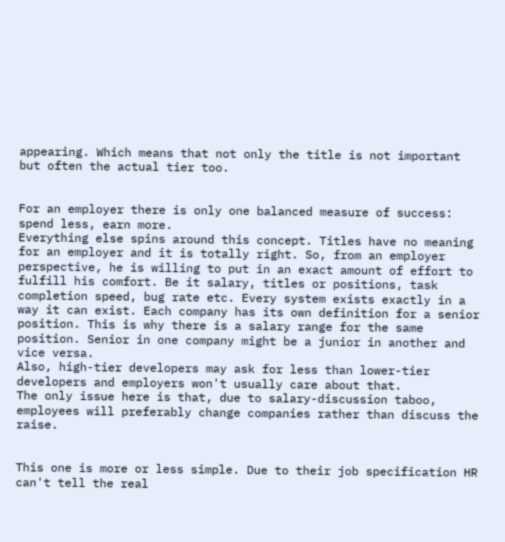appearing. Which means that not only the title is not important but often the actual tier too.


For an employer there is only one balanced measure of success: spend less, earn more.
Everything else spins around this concept. Titles have no meaning for an employer and it is totally right. So, from an employer perspective, he is willing to put in an exact amount of effort to fulfill his comfort. Be it salary, titles or positions, task completion speed, bug rate etc. Every system exists exactly in a way it can exist. Each company has its own definition for a senior position. This is why there is a salary range for the same position. Senior in one company might be a junior in another and vice versa.
Also, high-tier developers may ask for less than lower-tier developers and employers won't usually care about that.
The only issue here is that, due to salary-discussion taboo, employees will preferably change companies rather than discuss the raise.


This one is more or less simple. Due to their job specification HR can't tell the real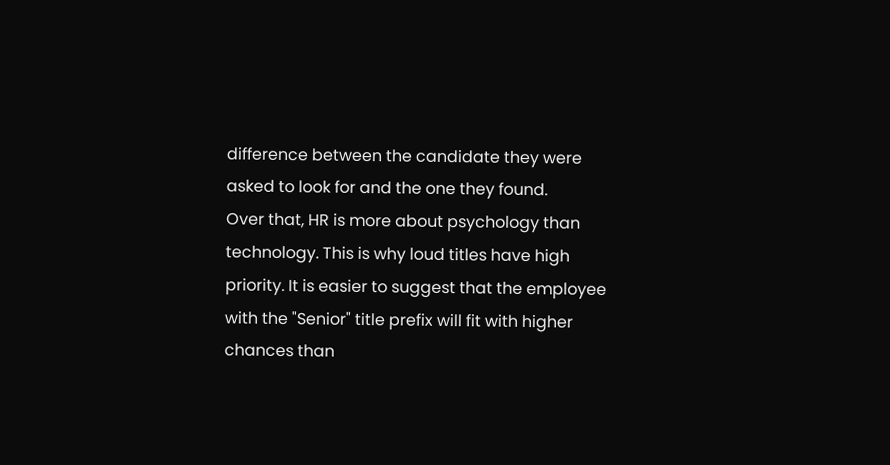difference between the candidate they were asked to look for and the one they found.
Over that, HR is more about psychology than technology. This is why loud titles have high priority. It is easier to suggest that the employee with the "Senior" title prefix will fit with higher chances than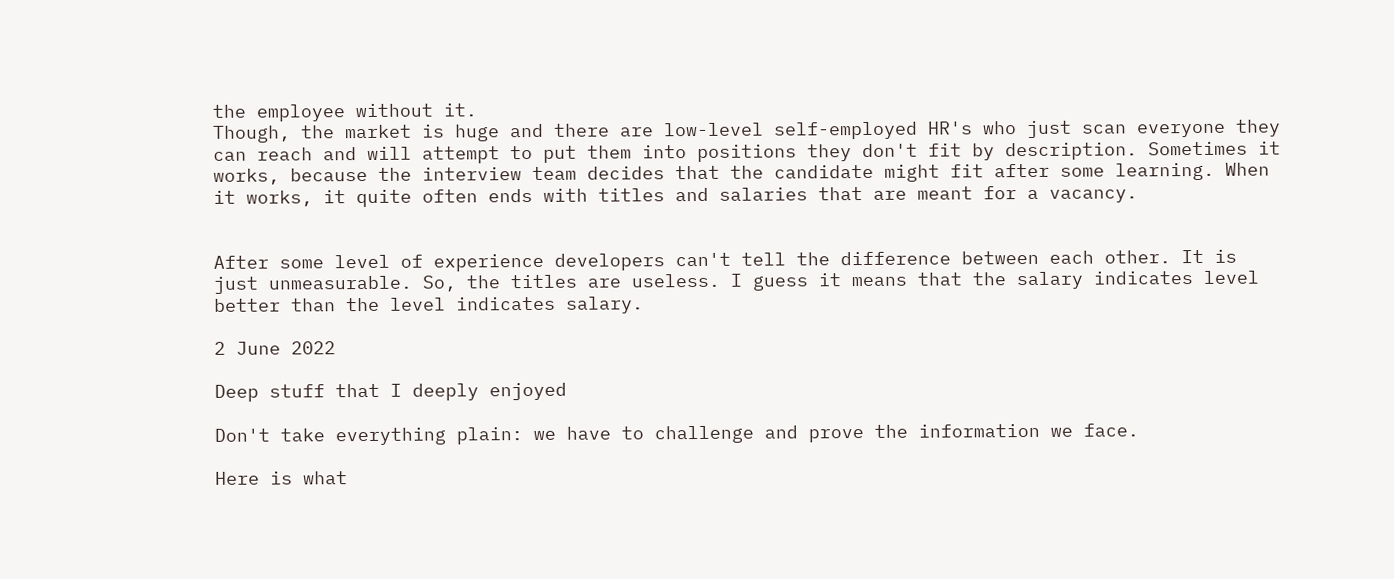the employee without it.
Though, the market is huge and there are low-level self-employed HR's who just scan everyone they can reach and will attempt to put them into positions they don't fit by description. Sometimes it works, because the interview team decides that the candidate might fit after some learning. When it works, it quite often ends with titles and salaries that are meant for a vacancy.


After some level of experience developers can't tell the difference between each other. It is just unmeasurable. So, the titles are useless. I guess it means that the salary indicates level better than the level indicates salary.

2 June 2022

Deep stuff that I deeply enjoyed

Don't take everything plain: we have to challenge and prove the information we face.

Here is what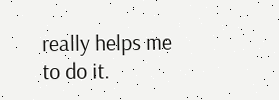really helps me to do it.